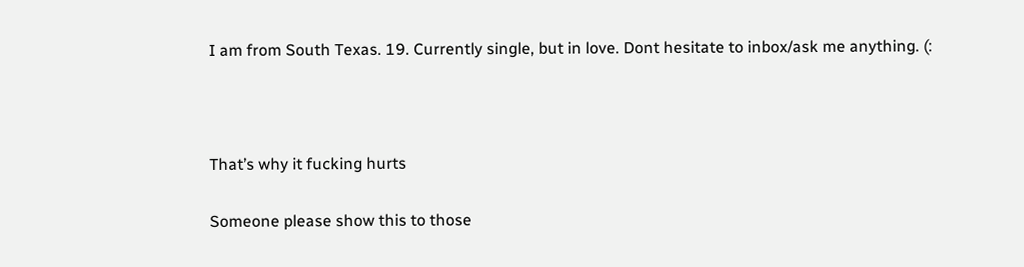I am from South Texas. 19. Currently single, but in love. Dont hesitate to inbox/ask me anything. (:



That’s why it fucking hurts

Someone please show this to those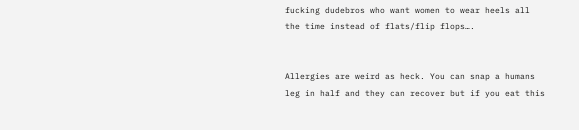fucking dudebros who want women to wear heels all the time instead of flats/flip flops….


Allergies are weird as heck. You can snap a humans leg in half and they can recover but if you eat this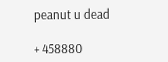peanut u dead

+ 458880